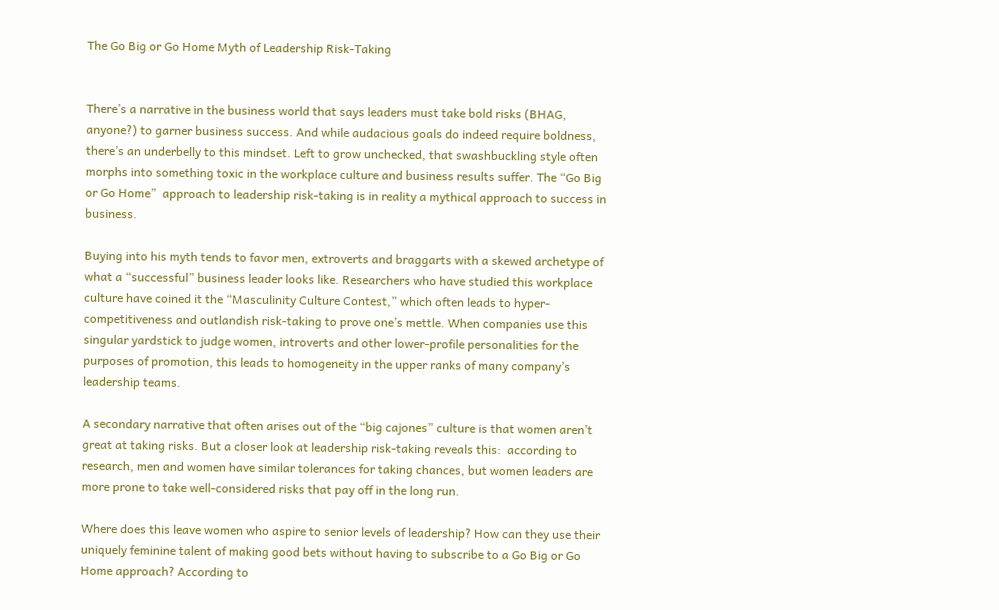The Go Big or Go Home Myth of Leadership Risk-Taking


There’s a narrative in the business world that says leaders must take bold risks (BHAG, anyone?) to garner business success. And while audacious goals do indeed require boldness, there’s an underbelly to this mindset. Left to grow unchecked, that swashbuckling style often morphs into something toxic in the workplace culture and business results suffer. The “Go Big or Go Home”  approach to leadership risk-taking is in reality a mythical approach to success in business.

Buying into his myth tends to favor men, extroverts and braggarts with a skewed archetype of what a “successful” business leader looks like. Researchers who have studied this workplace culture have coined it the “Masculinity Culture Contest,” which often leads to hyper-competitiveness and outlandish risk-taking to prove one’s mettle. When companies use this singular yardstick to judge women, introverts and other lower-profile personalities for the purposes of promotion, this leads to homogeneity in the upper ranks of many company’s leadership teams.

A secondary narrative that often arises out of the “big cajones” culture is that women aren’t great at taking risks. But a closer look at leadership risk-taking reveals this:  according to research, men and women have similar tolerances for taking chances, but women leaders are more prone to take well-considered risks that pay off in the long run.

Where does this leave women who aspire to senior levels of leadership? How can they use their uniquely feminine talent of making good bets without having to subscribe to a Go Big or Go Home approach? According to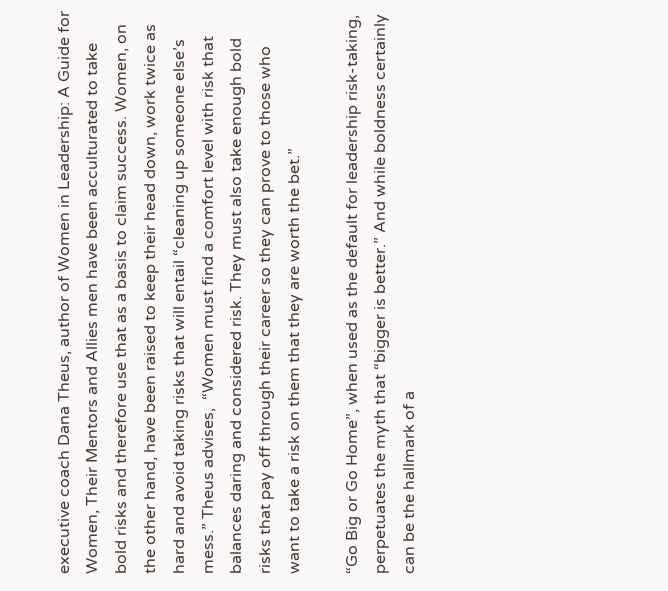executive coach Dana Theus, author of Women in Leadership: A Guide for Women, Their Mentors and Allies men have been acculturated to take bold risks and therefore use that as a basis to claim success. Women, on the other hand, have been raised to keep their head down, work twice as hard and avoid taking risks that will entail “cleaning up someone else’s mess.” Theus advises,  “Women must find a comfort level with risk that balances daring and considered risk. They must also take enough bold risks that pay off through their career so they can prove to those who want to take a risk on them that they are worth the bet.”

“Go Big or Go Home”, when used as the default for leadership risk-taking, perpetuates the myth that “bigger is better.” And while boldness certainly can be the hallmark of a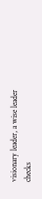visionary leader, a wise leader checks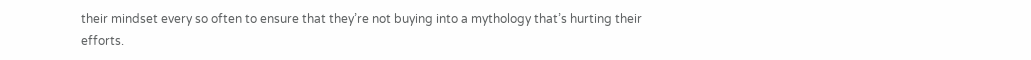their mindset every so often to ensure that they’re not buying into a mythology that’s hurting their efforts.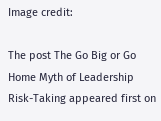Image credit:

The post The Go Big or Go Home Myth of Leadership Risk-Taking appeared first on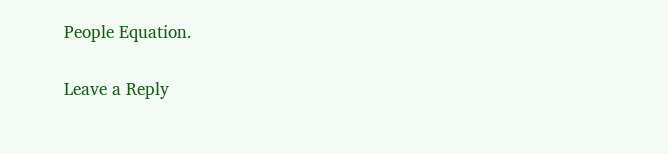People Equation.


Leave a Reply